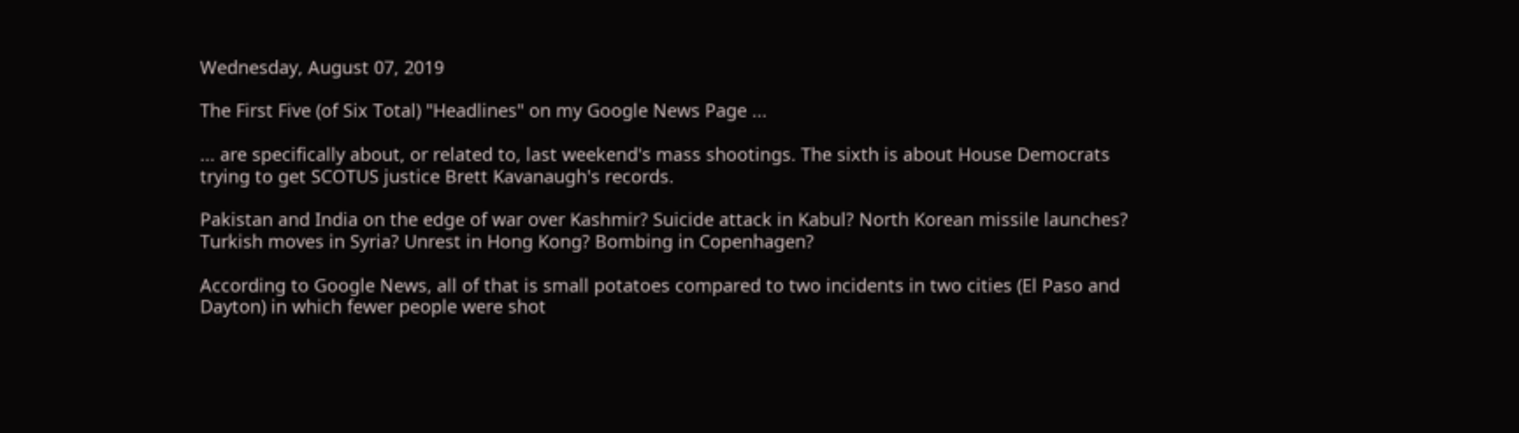Wednesday, August 07, 2019

The First Five (of Six Total) "Headlines" on my Google News Page ...

... are specifically about, or related to, last weekend's mass shootings. The sixth is about House Democrats trying to get SCOTUS justice Brett Kavanaugh's records.

Pakistan and India on the edge of war over Kashmir? Suicide attack in Kabul? North Korean missile launches? Turkish moves in Syria? Unrest in Hong Kong? Bombing in Copenhagen?

According to Google News, all of that is small potatoes compared to two incidents in two cities (El Paso and Dayton) in which fewer people were shot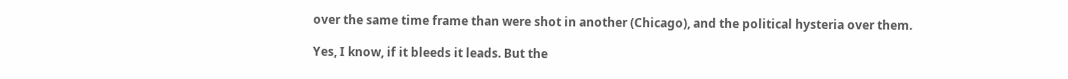over the same time frame than were shot in another (Chicago), and the political hysteria over them.

Yes, I know, if it bleeds it leads. But the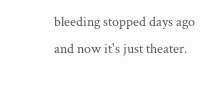bleeding stopped days ago and now it's just theater.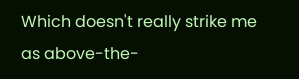Which doesn't really strike me as above-the-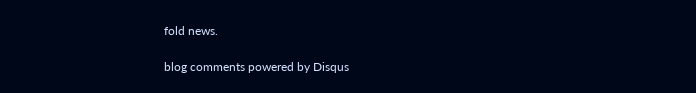fold news.

blog comments powered by Disqus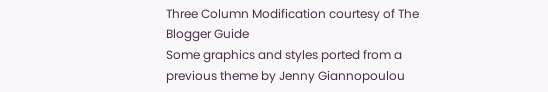Three Column Modification courtesy of The Blogger Guide
Some graphics and styles ported from a previous theme by Jenny Giannopoulou